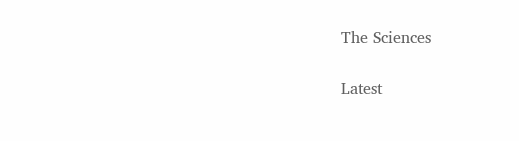The Sciences

Latest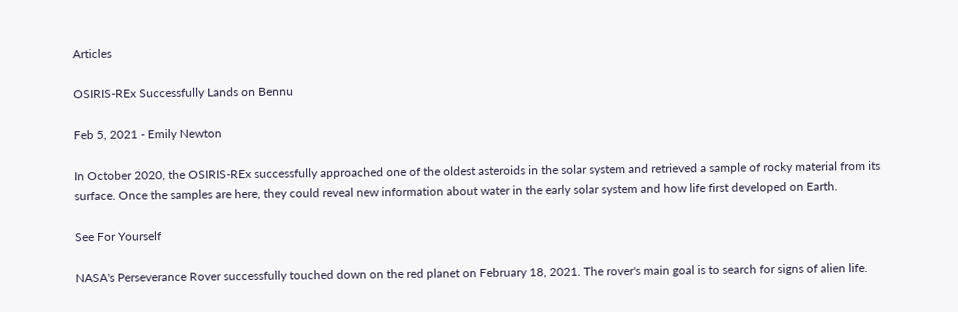Articles

OSIRIS-REx Successfully Lands on Bennu

Feb 5, 2021 - Emily Newton

In October 2020, the OSIRIS-REx successfully approached one of the oldest asteroids in the solar system and retrieved a sample of rocky material from its surface. Once the samples are here, they could reveal new information about water in the early solar system and how life first developed on Earth.

See For Yourself

NASA's Perseverance Rover successfully touched down on the red planet on February 18, 2021. The rover's main goal is to search for signs of alien life.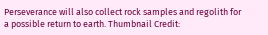Perseverance will also collect rock samples and regolith for a possible return to earth. Thumbnail Credit: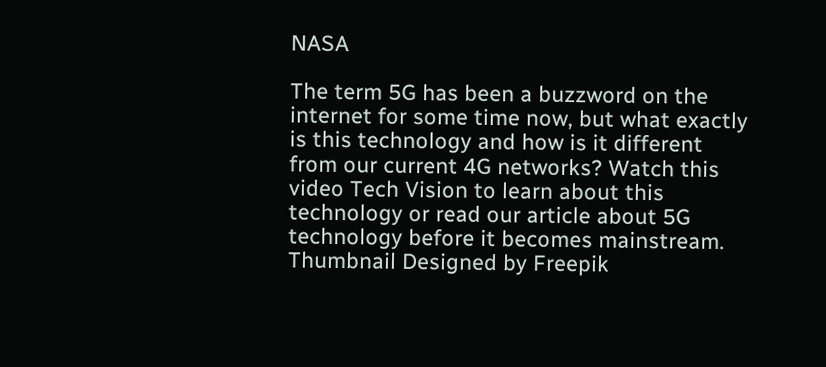NASA

The term 5G has been a buzzword on the internet for some time now, but what exactly is this technology and how is it different from our current 4G networks? Watch this video Tech Vision to learn about this technology or read our article about 5G technology before it becomes mainstream. Thumbnail Designed by Freepik